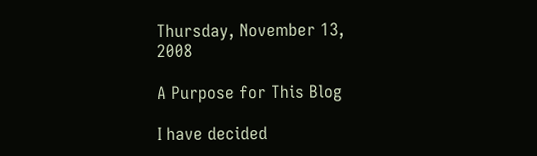Thursday, November 13, 2008

A Purpose for This Blog

I have decided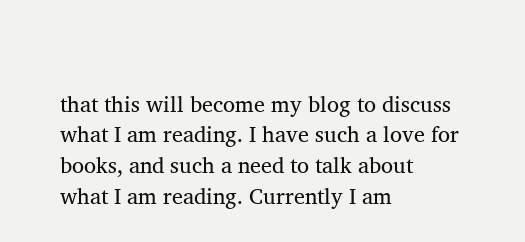that this will become my blog to discuss what I am reading. I have such a love for books, and such a need to talk about what I am reading. Currently I am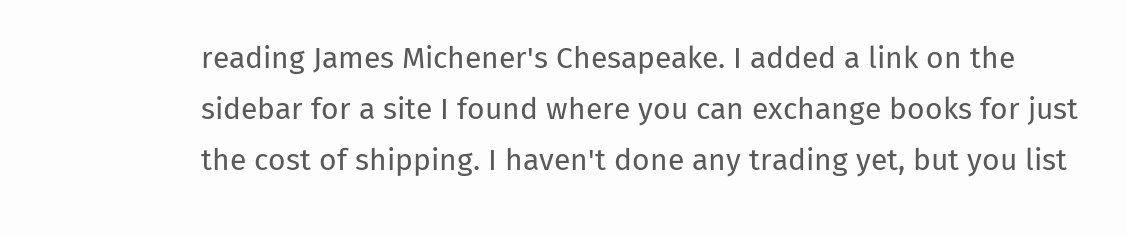reading James Michener's Chesapeake. I added a link on the sidebar for a site I found where you can exchange books for just the cost of shipping. I haven't done any trading yet, but you list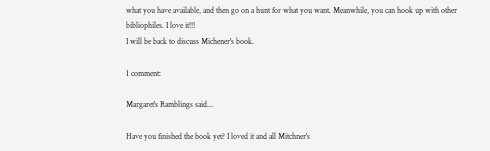what you have available, and then go on a hunt for what you want. Meanwhile, you can hook up with other bibliophiles. I love it!!!
I will be back to discuss Michener's book.

1 comment:

Margaret's Ramblings said...

Have you finished the book yet? I loved it and all Mitchner's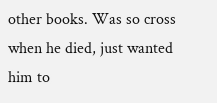other books. Was so cross when he died, just wanted him to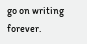go on writing forever.